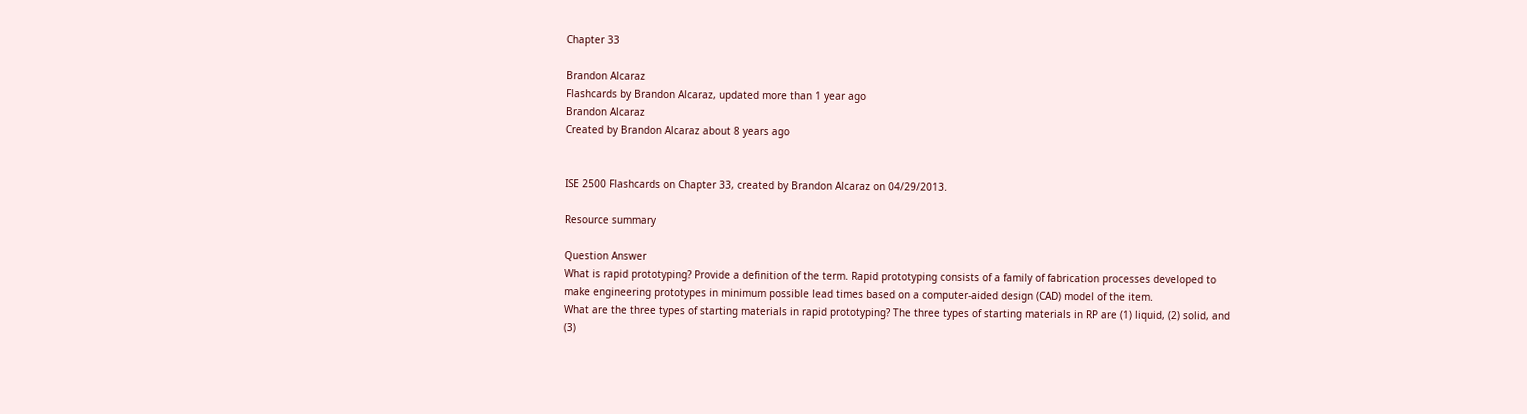Chapter 33

Brandon Alcaraz
Flashcards by Brandon Alcaraz, updated more than 1 year ago
Brandon Alcaraz
Created by Brandon Alcaraz about 8 years ago


ISE 2500 Flashcards on Chapter 33, created by Brandon Alcaraz on 04/29/2013.

Resource summary

Question Answer
What is rapid prototyping? Provide a definition of the term. Rapid prototyping consists of a family of fabrication processes developed to make engineering prototypes in minimum possible lead times based on a computer-aided design (CAD) model of the item.
What are the three types of starting materials in rapid prototyping? The three types of starting materials in RP are (1) liquid, (2) solid, and (3)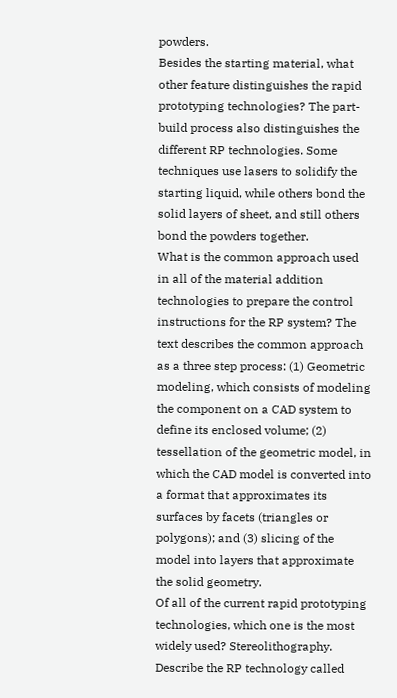powders.
Besides the starting material, what other feature distinguishes the rapid prototyping technologies? The part-build process also distinguishes the different RP technologies. Some techniques use lasers to solidify the starting liquid, while others bond the solid layers of sheet, and still others bond the powders together.
What is the common approach used in all of the material addition technologies to prepare the control instructions for the RP system? The text describes the common approach as a three step process: (1) Geometric modeling, which consists of modeling the component on a CAD system to define its enclosed volume; (2) tessellation of the geometric model, in which the CAD model is converted into a format that approximates its surfaces by facets (triangles or polygons); and (3) slicing of the model into layers that approximate the solid geometry.
Of all of the current rapid prototyping technologies, which one is the most widely used? Stereolithography.
Describe the RP technology called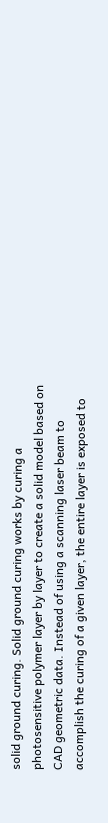solid ground curing. Solid ground curing works by curing a photosensitive polymer layer by layer to create a solid model based on CAD geometric data. Instead of using a scanning laser beam to accomplish the curing of a given layer, the entire layer is exposed to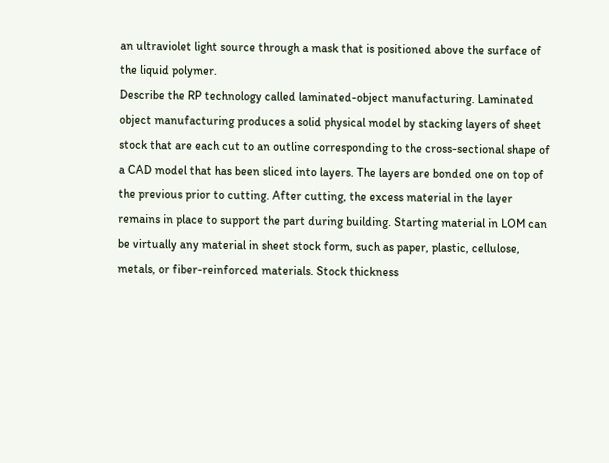an ultraviolet light source through a mask that is positioned above the surface of the liquid polymer.
Describe the RP technology called laminated-object manufacturing. Laminated object manufacturing produces a solid physical model by stacking layers of sheet stock that are each cut to an outline corresponding to the cross-sectional shape of a CAD model that has been sliced into layers. The layers are bonded one on top of the previous prior to cutting. After cutting, the excess material in the layer remains in place to support the part during building. Starting material in LOM can be virtually any material in sheet stock form, such as paper, plastic, cellulose, metals, or fiber-reinforced materials. Stock thickness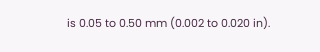is 0.05 to 0.50 mm (0.002 to 0.020 in).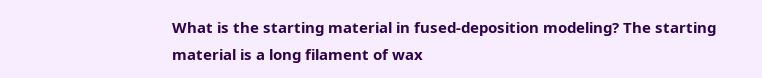What is the starting material in fused-deposition modeling? The starting material is a long filament of wax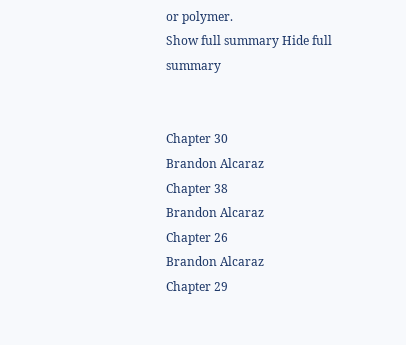or polymer.
Show full summary Hide full summary


Chapter 30
Brandon Alcaraz
Chapter 38
Brandon Alcaraz
Chapter 26
Brandon Alcaraz
Chapter 29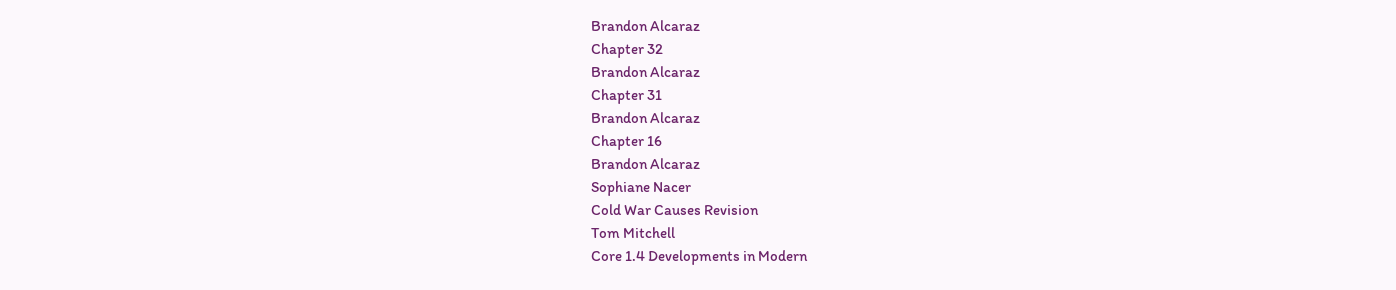Brandon Alcaraz
Chapter 32
Brandon Alcaraz
Chapter 31
Brandon Alcaraz
Chapter 16
Brandon Alcaraz
Sophiane Nacer
Cold War Causes Revision
Tom Mitchell
Core 1.4 Developments in Modern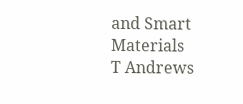and Smart Materials
T Andrews